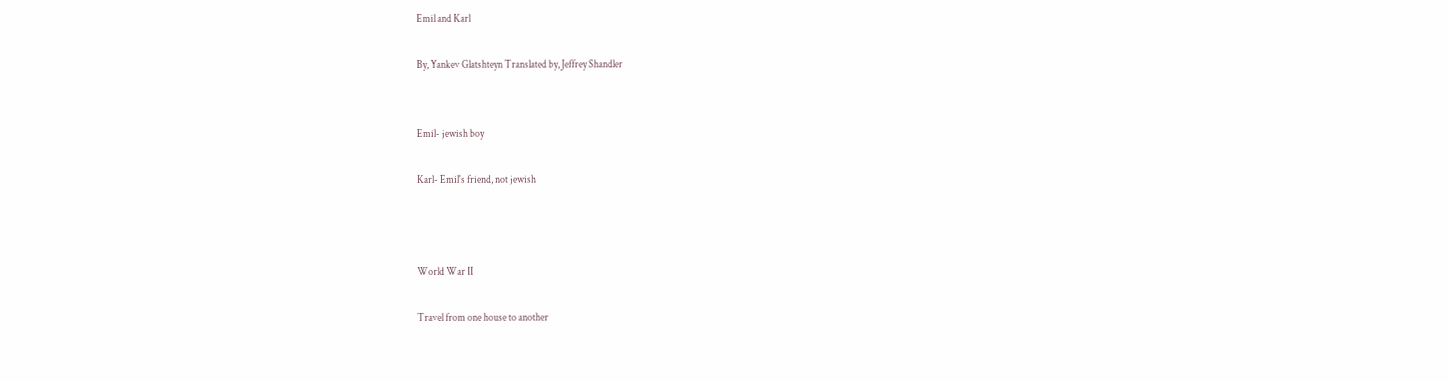Emil and Karl

By, Yankev Glatshteyn Translated by, Jeffrey Shandler


Emil- jewish boy

Karl- Emil's friend, not jewish



World War II

Travel from one house to another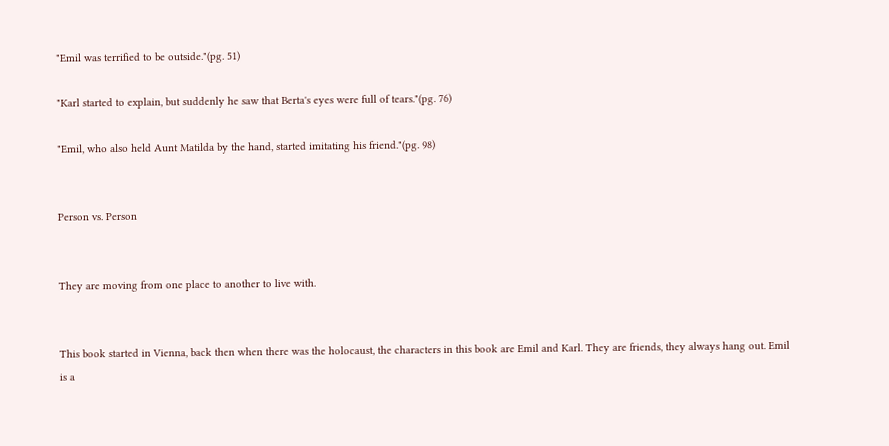"Emil was terrified to be outside."(pg. 51)

"Karl started to explain, but suddenly he saw that Berta's eyes were full of tears."(pg. 76)

"Emil, who also held Aunt Matilda by the hand, started imitating his friend."(pg. 98)


Person vs. Person


They are moving from one place to another to live with.


This book started in Vienna, back then when there was the holocaust, the characters in this book are Emil and Karl. They are friends, they always hang out. Emil is a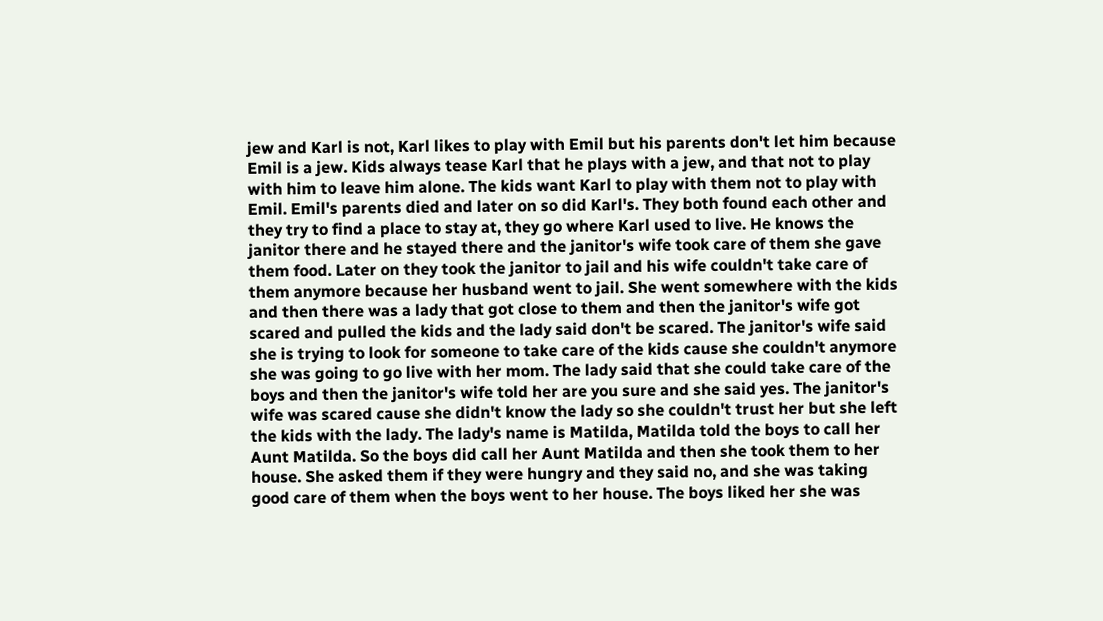jew and Karl is not, Karl likes to play with Emil but his parents don't let him because Emil is a jew. Kids always tease Karl that he plays with a jew, and that not to play with him to leave him alone. The kids want Karl to play with them not to play with Emil. Emil's parents died and later on so did Karl's. They both found each other and they try to find a place to stay at, they go where Karl used to live. He knows the janitor there and he stayed there and the janitor's wife took care of them she gave them food. Later on they took the janitor to jail and his wife couldn't take care of them anymore because her husband went to jail. She went somewhere with the kids and then there was a lady that got close to them and then the janitor's wife got scared and pulled the kids and the lady said don't be scared. The janitor's wife said she is trying to look for someone to take care of the kids cause she couldn't anymore she was going to go live with her mom. The lady said that she could take care of the boys and then the janitor's wife told her are you sure and she said yes. The janitor's wife was scared cause she didn't know the lady so she couldn't trust her but she left the kids with the lady. The lady's name is Matilda, Matilda told the boys to call her Aunt Matilda. So the boys did call her Aunt Matilda and then she took them to her house. She asked them if they were hungry and they said no, and she was taking good care of them when the boys went to her house. The boys liked her she was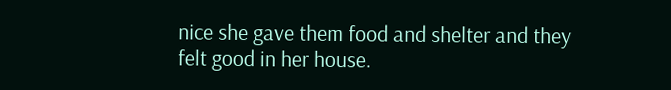nice she gave them food and shelter and they felt good in her house.